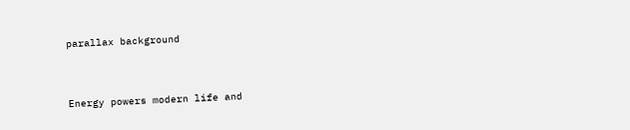parallax background


Energy powers modern life and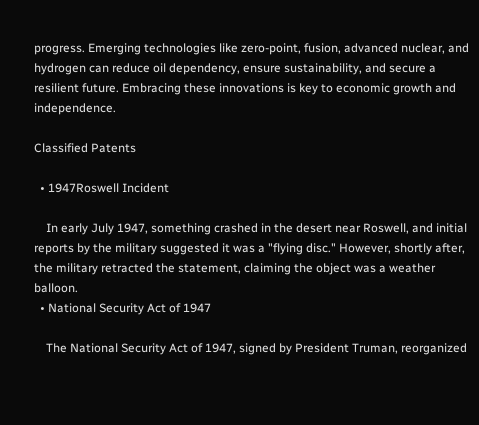progress. Emerging technologies like zero-point, fusion, advanced nuclear, and hydrogen can reduce oil dependency, ensure sustainability, and secure a resilient future. Embracing these innovations is key to economic growth and independence.

Classified Patents

  • 1947Roswell Incident

    In early July 1947, something crashed in the desert near Roswell, and initial reports by the military suggested it was a "flying disc." However, shortly after, the military retracted the statement, claiming the object was a weather balloon.
  • National Security Act of 1947

    The National Security Act of 1947, signed by President Truman, reorganized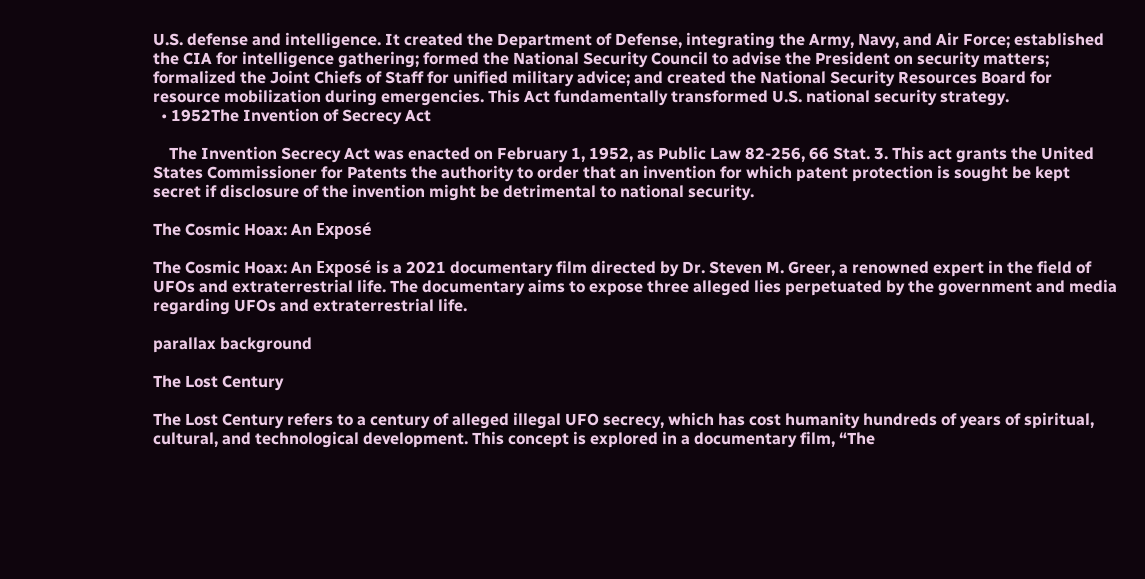U.S. defense and intelligence. It created the Department of Defense, integrating the Army, Navy, and Air Force; established the CIA for intelligence gathering; formed the National Security Council to advise the President on security matters; formalized the Joint Chiefs of Staff for unified military advice; and created the National Security Resources Board for resource mobilization during emergencies. This Act fundamentally transformed U.S. national security strategy.
  • 1952The Invention of Secrecy Act

    The Invention Secrecy Act was enacted on February 1, 1952, as Public Law 82-256, 66 Stat. 3. This act grants the United States Commissioner for Patents the authority to order that an invention for which patent protection is sought be kept secret if disclosure of the invention might be detrimental to national security.

The Cosmic Hoax: An Exposé

The Cosmic Hoax: An Exposé is a 2021 documentary film directed by Dr. Steven M. Greer, a renowned expert in the field of UFOs and extraterrestrial life. The documentary aims to expose three alleged lies perpetuated by the government and media regarding UFOs and extraterrestrial life.

parallax background

The Lost Century

The Lost Century refers to a century of alleged illegal UFO secrecy, which has cost humanity hundreds of years of spiritual, cultural, and technological development. This concept is explored in a documentary film, “The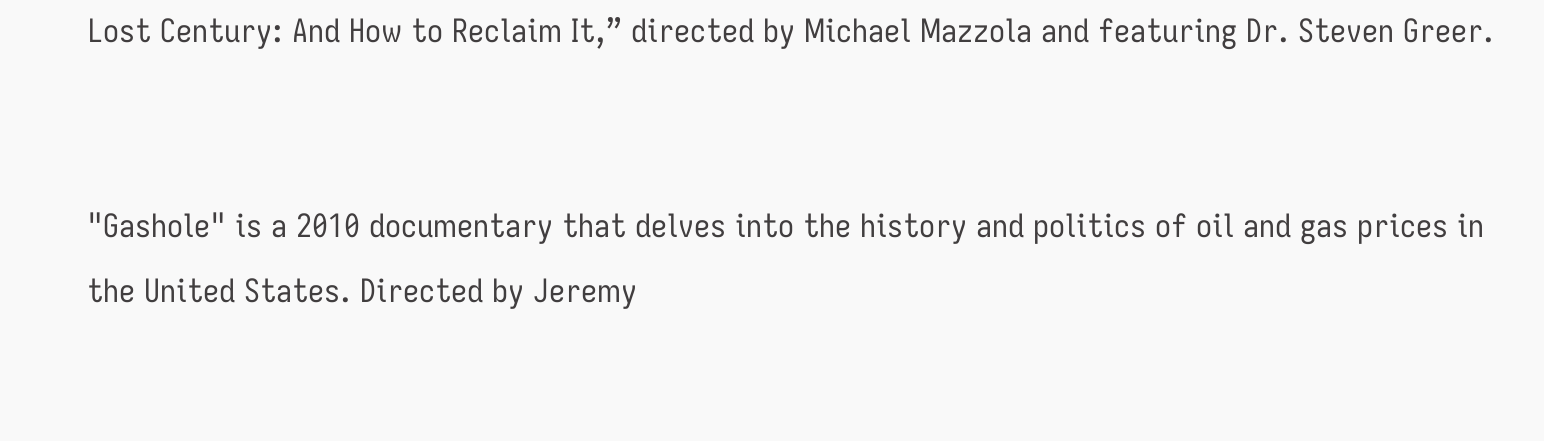Lost Century: And How to Reclaim It,” directed by Michael Mazzola and featuring Dr. Steven Greer.


"Gashole" is a 2010 documentary that delves into the history and politics of oil and gas prices in the United States. Directed by Jeremy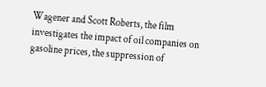Wagener and Scott Roberts, the film investigates the impact of oil companies on gasoline prices, the suppression of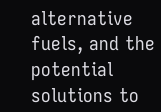alternative fuels, and the potential solutions to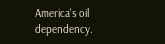America's oil dependency.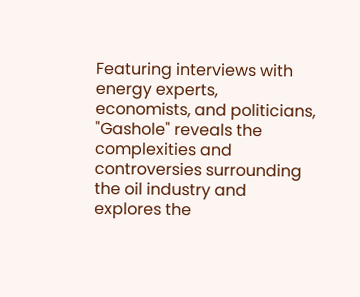Featuring interviews with energy experts, economists, and politicians, "Gashole" reveals the complexities and controversies surrounding the oil industry and explores the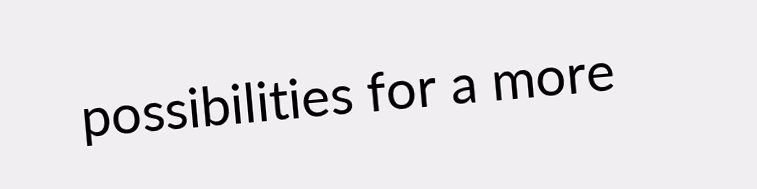possibilities for a more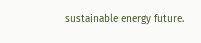sustainable energy future.